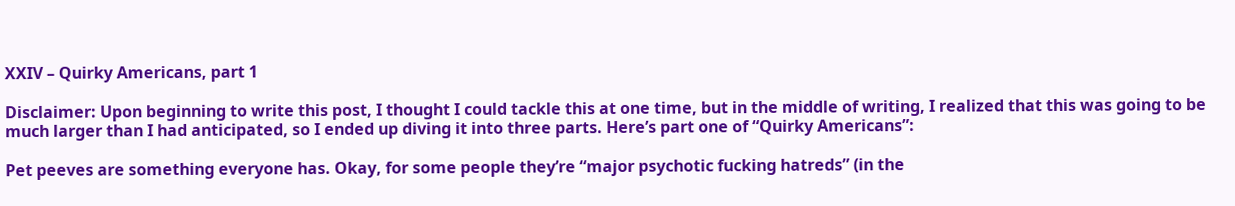XXIV – Quirky Americans, part 1

Disclaimer: Upon beginning to write this post, I thought I could tackle this at one time, but in the middle of writing, I realized that this was going to be much larger than I had anticipated, so I ended up diving it into three parts. Here’s part one of “Quirky Americans”:

Pet peeves are something everyone has. Okay, for some people they’re “major psychotic fucking hatreds” (in the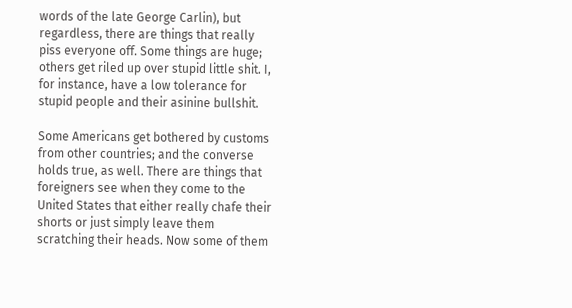words of the late George Carlin), but regardless, there are things that really piss everyone off. Some things are huge; others get riled up over stupid little shit. I, for instance, have a low tolerance for stupid people and their asinine bullshit.

Some Americans get bothered by customs from other countries; and the converse holds true, as well. There are things that foreigners see when they come to the United States that either really chafe their shorts or just simply leave them scratching their heads. Now some of them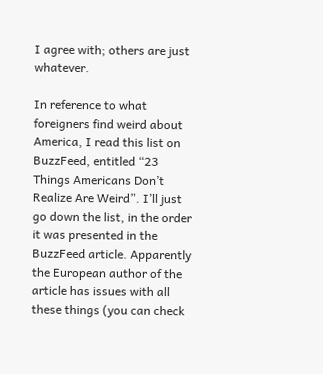I agree with; others are just whatever.

In reference to what foreigners find weird about America, I read this list on BuzzFeed, entitled “23 Things Americans Don’t Realize Are Weird”. I’ll just go down the list, in the order it was presented in the BuzzFeed article. Apparently the European author of the article has issues with all these things (you can check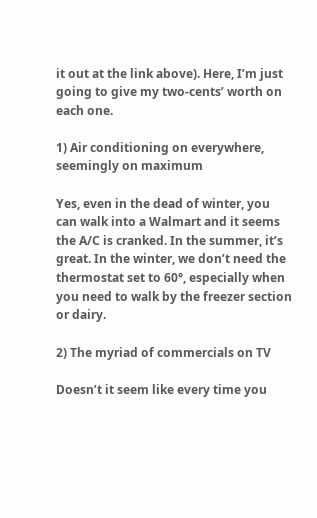it out at the link above). Here, I’m just going to give my two-cents’ worth on each one.

1) Air conditioning on everywhere, seemingly on maximum

Yes, even in the dead of winter, you can walk into a Walmart and it seems the A/C is cranked. In the summer, it’s great. In the winter, we don’t need the thermostat set to 60°, especially when you need to walk by the freezer section or dairy.

2) The myriad of commercials on TV

Doesn’t it seem like every time you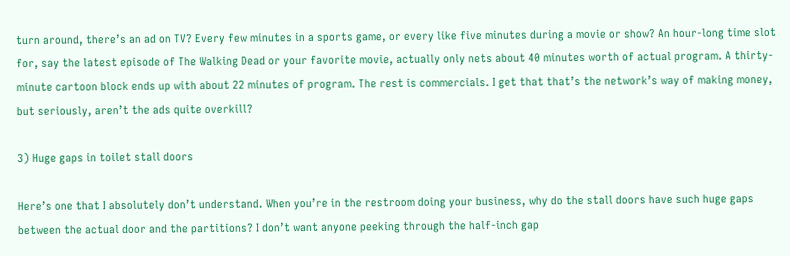turn around, there’s an ad on TV? Every few minutes in a sports game, or every like five minutes during a movie or show? An hour-long time slot for, say the latest episode of The Walking Dead or your favorite movie, actually only nets about 40 minutes worth of actual program. A thirty-minute cartoon block ends up with about 22 minutes of program. The rest is commercials. I get that that’s the network’s way of making money, but seriously, aren’t the ads quite overkill?

3) Huge gaps in toilet stall doors

Here’s one that I absolutely don’t understand. When you’re in the restroom doing your business, why do the stall doors have such huge gaps between the actual door and the partitions? I don’t want anyone peeking through the half-inch gap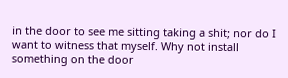in the door to see me sitting taking a shit; nor do I want to witness that myself. Why not install something on the door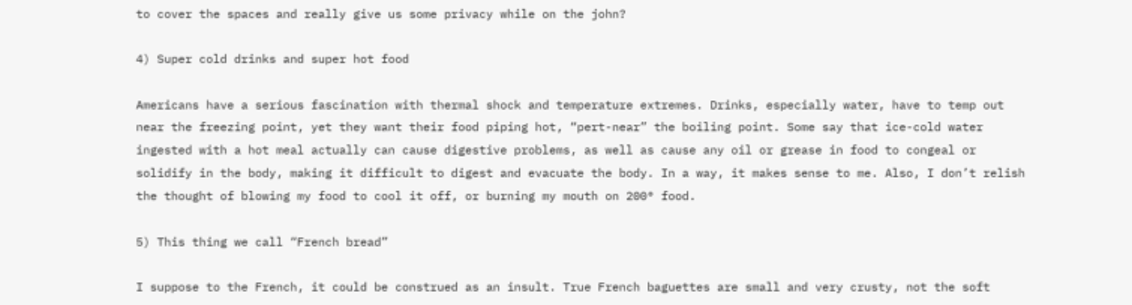to cover the spaces and really give us some privacy while on the john?

4) Super cold drinks and super hot food

Americans have a serious fascination with thermal shock and temperature extremes. Drinks, especially water, have to temp out near the freezing point, yet they want their food piping hot, “pert-near” the boiling point. Some say that ice-cold water ingested with a hot meal actually can cause digestive problems, as well as cause any oil or grease in food to congeal or solidify in the body, making it difficult to digest and evacuate the body. In a way, it makes sense to me. Also, I don’t relish the thought of blowing my food to cool it off, or burning my mouth on 200° food.

5) This thing we call “French bread”

I suppose to the French, it could be construed as an insult. True French baguettes are small and very crusty, not the soft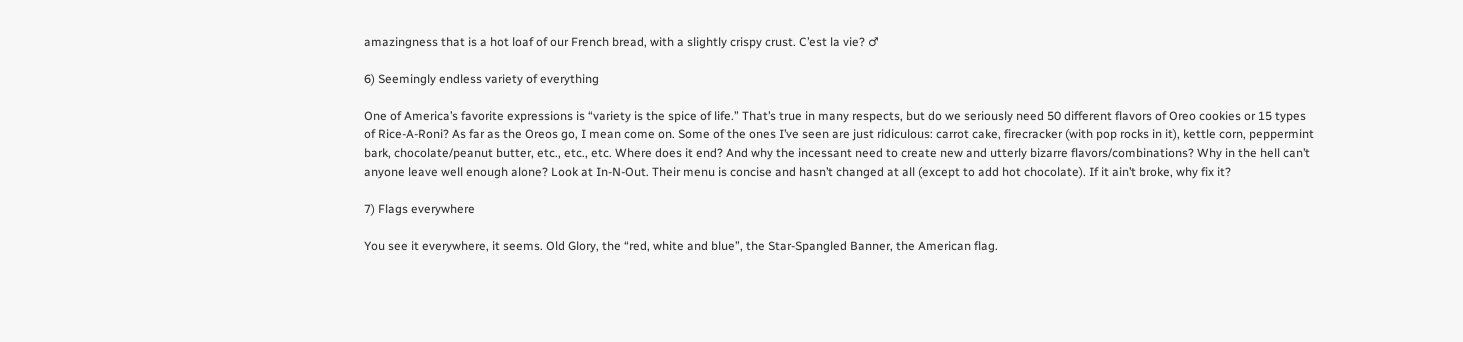amazingness that is a hot loaf of our French bread, with a slightly crispy crust. C’est la vie? ♂

6) Seemingly endless variety of everything

One of America’s favorite expressions is “variety is the spice of life.” That’s true in many respects, but do we seriously need 50 different flavors of Oreo cookies or 15 types of Rice-A-Roni? As far as the Oreos go, I mean come on. Some of the ones I’ve seen are just ridiculous: carrot cake, firecracker (with pop rocks in it), kettle corn, peppermint bark, chocolate/peanut butter, etc., etc., etc. Where does it end? And why the incessant need to create new and utterly bizarre flavors/combinations? Why in the hell can’t anyone leave well enough alone? Look at In-N-Out. Their menu is concise and hasn’t changed at all (except to add hot chocolate). If it ain’t broke, why fix it?

7) Flags everywhere

You see it everywhere, it seems. Old Glory, the “red, white and blue”, the Star-Spangled Banner, the American flag.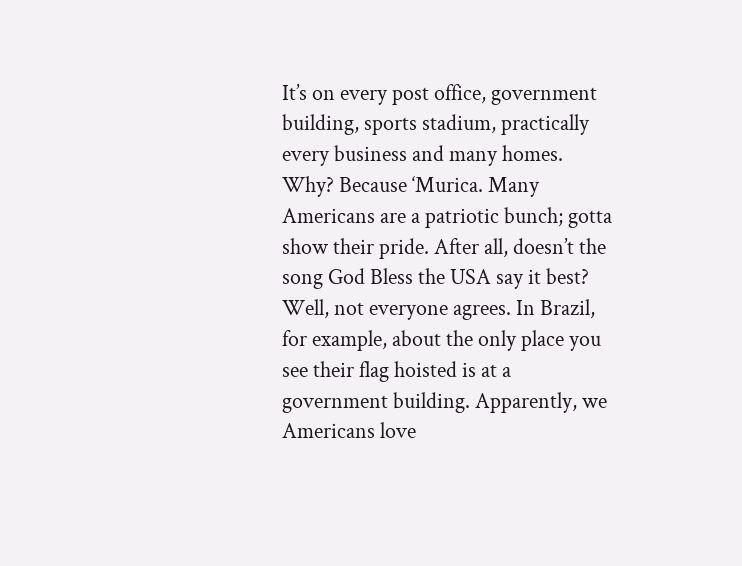It’s on every post office, government building, sports stadium, practically every business and many homes. Why? Because ‘Murica. Many Americans are a patriotic bunch; gotta show their pride. After all, doesn’t the song God Bless the USA say it best?   Well, not everyone agrees. In Brazil, for example, about the only place you see their flag hoisted is at a government building. Apparently, we Americans love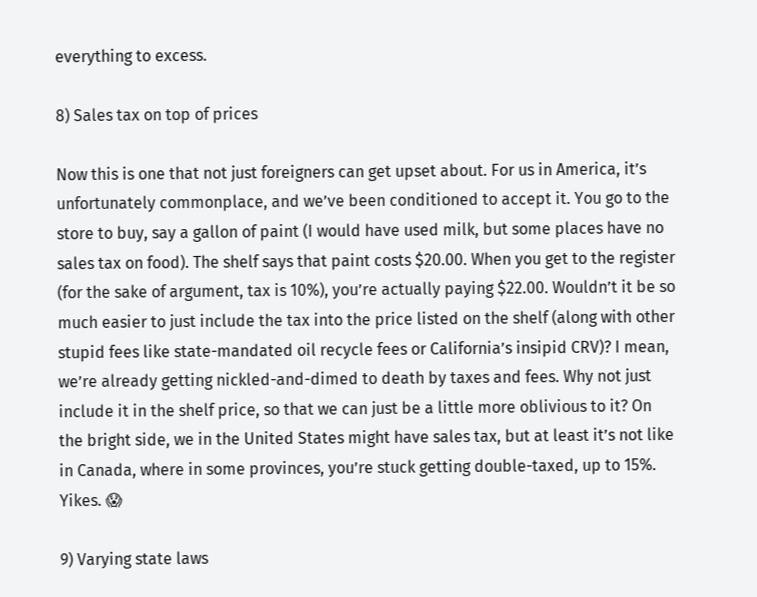everything to excess.

8) Sales tax on top of prices

Now this is one that not just foreigners can get upset about. For us in America, it’s unfortunately commonplace, and we’ve been conditioned to accept it. You go to the store to buy, say a gallon of paint (I would have used milk, but some places have no sales tax on food). The shelf says that paint costs $20.00. When you get to the register (for the sake of argument, tax is 10%), you’re actually paying $22.00. Wouldn’t it be so much easier to just include the tax into the price listed on the shelf (along with other stupid fees like state-mandated oil recycle fees or California’s insipid CRV)? I mean, we’re already getting nickled-and-dimed to death by taxes and fees. Why not just include it in the shelf price, so that we can just be a little more oblivious to it? On the bright side, we in the United States might have sales tax, but at least it’s not like in Canada, where in some provinces, you’re stuck getting double-taxed, up to 15%. Yikes. 😱

9) Varying state laws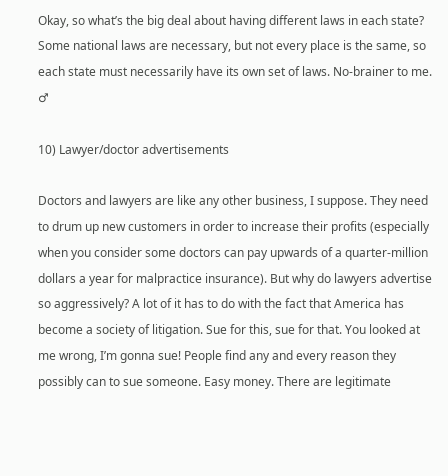Okay, so what’s the big deal about having different laws in each state? Some national laws are necessary, but not every place is the same, so each state must necessarily have its own set of laws. No-brainer to me. ♂

10) Lawyer/doctor advertisements

Doctors and lawyers are like any other business, I suppose. They need to drum up new customers in order to increase their profits (especially when you consider some doctors can pay upwards of a quarter-million dollars a year for malpractice insurance). But why do lawyers advertise so aggressively? A lot of it has to do with the fact that America has become a society of litigation. Sue for this, sue for that. You looked at me wrong, I’m gonna sue! People find any and every reason they possibly can to sue someone. Easy money. There are legitimate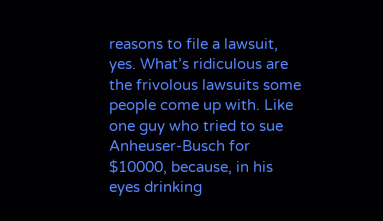reasons to file a lawsuit, yes. What’s ridiculous are the frivolous lawsuits some people come up with. Like one guy who tried to sue Anheuser-Busch for $10000, because, in his eyes drinking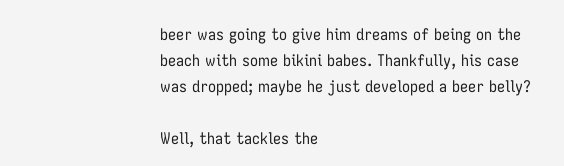beer was going to give him dreams of being on the beach with some bikini babes. Thankfully, his case was dropped; maybe he just developed a beer belly?

Well, that tackles the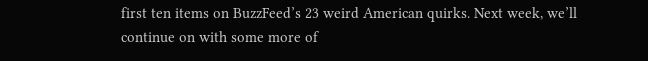first ten items on BuzzFeed’s 23 weird American quirks. Next week, we’ll continue on with some more of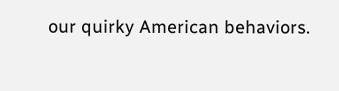our quirky American behaviors.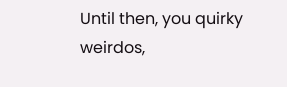Until then, you quirky weirdos,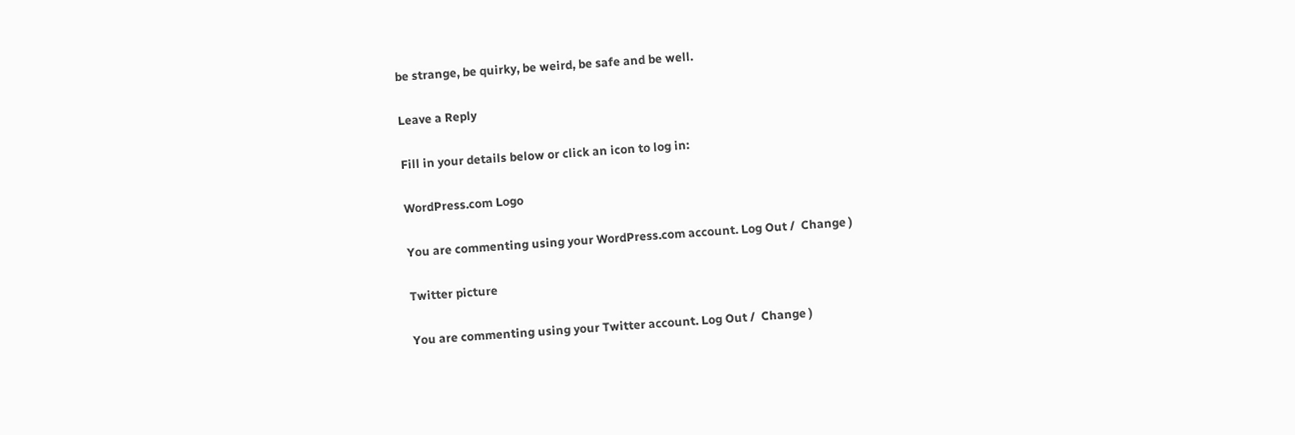be strange, be quirky, be weird, be safe and be well.

Leave a Reply

Fill in your details below or click an icon to log in:

WordPress.com Logo

You are commenting using your WordPress.com account. Log Out /  Change )

Twitter picture

You are commenting using your Twitter account. Log Out /  Change )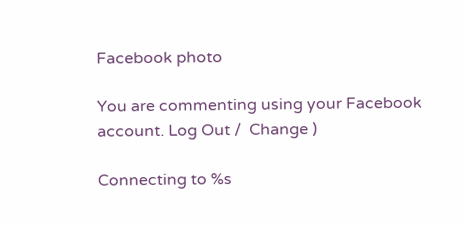Facebook photo

You are commenting using your Facebook account. Log Out /  Change )

Connecting to %s